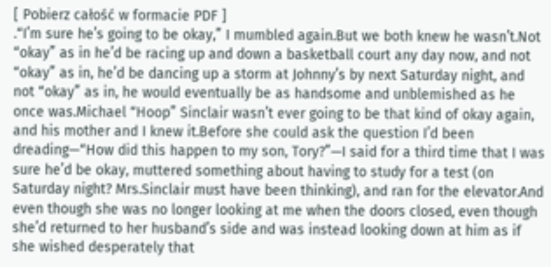[ Pobierz całość w formacie PDF ]
.“I’m sure he’s going to be okay,” I mumbled again.But we both knew he wasn’t.Not “okay” as in he’d be racing up and down a basketball court any day now, and not “okay” as in, he’d be dancing up a storm at Johnny’s by next Saturday night, and not “okay” as in, he would eventually be as handsome and unblemished as he once was.Michael “Hoop” Sinclair wasn’t ever going to be that kind of okay again, and his mother and I knew it.Before she could ask the question I’d been dreading—“How did this happen to my son, Tory?”—I said for a third time that I was sure he’d be okay, muttered something about having to study for a test (on Saturday night? Mrs.Sinclair must have been thinking), and ran for the elevator.And even though she was no longer looking at me when the doors closed, even though she’d returned to her husband’s side and was instead looking down at him as if she wished desperately that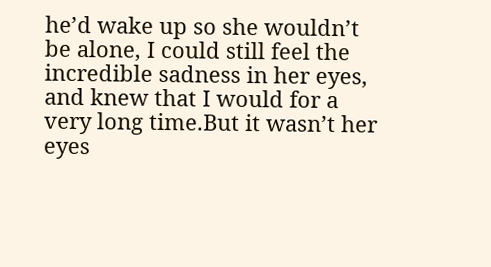he’d wake up so she wouldn’t be alone, I could still feel the incredible sadness in her eyes, and knew that I would for a very long time.But it wasn’t her eyes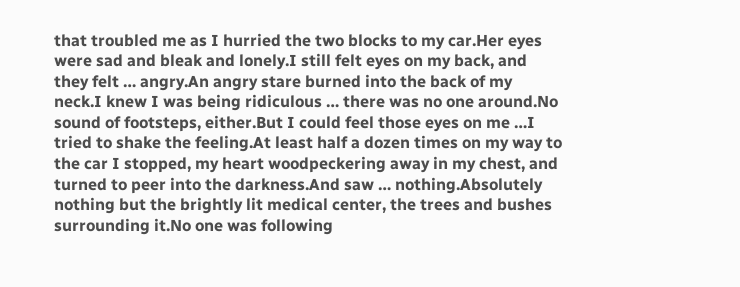that troubled me as I hurried the two blocks to my car.Her eyes were sad and bleak and lonely.I still felt eyes on my back, and they felt … angry.An angry stare burned into the back of my neck.I knew I was being ridiculous … there was no one around.No sound of footsteps, either.But I could feel those eyes on me …I tried to shake the feeling.At least half a dozen times on my way to the car I stopped, my heart woodpeckering away in my chest, and turned to peer into the darkness.And saw … nothing.Absolutely nothing but the brightly lit medical center, the trees and bushes surrounding it.No one was following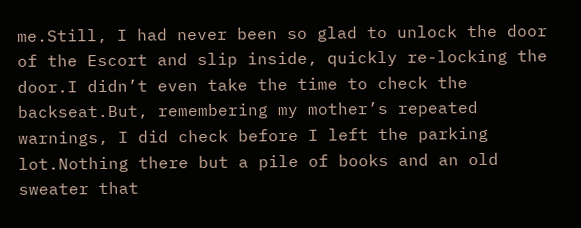me.Still, I had never been so glad to unlock the door of the Escort and slip inside, quickly re-locking the door.I didn’t even take the time to check the backseat.But, remembering my mother’s repeated warnings, I did check before I left the parking lot.Nothing there but a pile of books and an old sweater that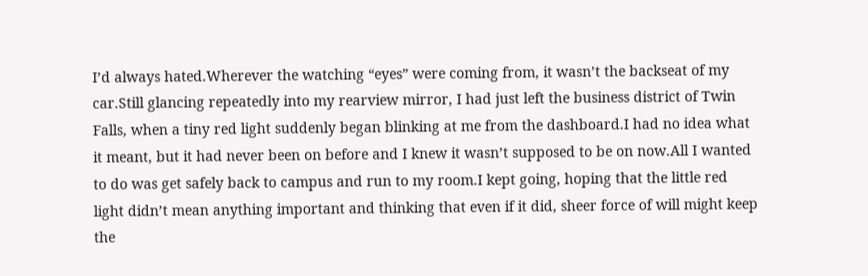I’d always hated.Wherever the watching “eyes” were coming from, it wasn’t the backseat of my car.Still glancing repeatedly into my rearview mirror, I had just left the business district of Twin Falls, when a tiny red light suddenly began blinking at me from the dashboard.I had no idea what it meant, but it had never been on before and I knew it wasn’t supposed to be on now.All I wanted to do was get safely back to campus and run to my room.I kept going, hoping that the little red light didn’t mean anything important and thinking that even if it did, sheer force of will might keep the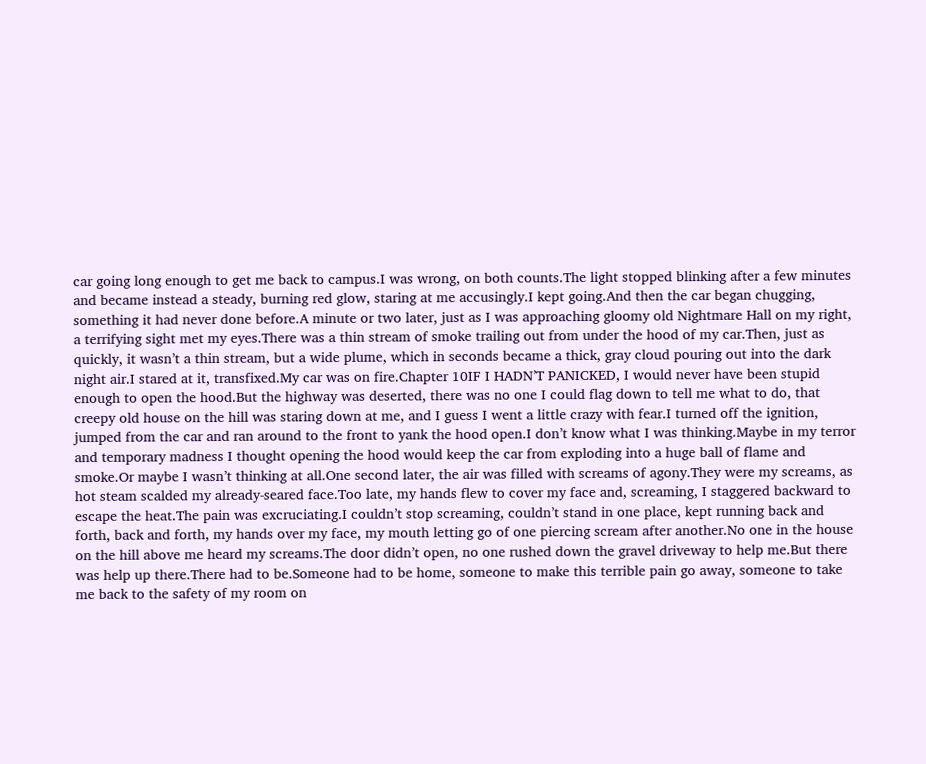car going long enough to get me back to campus.I was wrong, on both counts.The light stopped blinking after a few minutes and became instead a steady, burning red glow, staring at me accusingly.I kept going.And then the car began chugging, something it had never done before.A minute or two later, just as I was approaching gloomy old Nightmare Hall on my right, a terrifying sight met my eyes.There was a thin stream of smoke trailing out from under the hood of my car.Then, just as quickly, it wasn’t a thin stream, but a wide plume, which in seconds became a thick, gray cloud pouring out into the dark night air.I stared at it, transfixed.My car was on fire.Chapter 10IF I HADN’T PANICKED, I would never have been stupid enough to open the hood.But the highway was deserted, there was no one I could flag down to tell me what to do, that creepy old house on the hill was staring down at me, and I guess I went a little crazy with fear.I turned off the ignition, jumped from the car and ran around to the front to yank the hood open.I don’t know what I was thinking.Maybe in my terror and temporary madness I thought opening the hood would keep the car from exploding into a huge ball of flame and smoke.Or maybe I wasn’t thinking at all.One second later, the air was filled with screams of agony.They were my screams, as hot steam scalded my already-seared face.Too late, my hands flew to cover my face and, screaming, I staggered backward to escape the heat.The pain was excruciating.I couldn’t stop screaming, couldn’t stand in one place, kept running back and forth, back and forth, my hands over my face, my mouth letting go of one piercing scream after another.No one in the house on the hill above me heard my screams.The door didn’t open, no one rushed down the gravel driveway to help me.But there was help up there.There had to be.Someone had to be home, someone to make this terrible pain go away, someone to take me back to the safety of my room on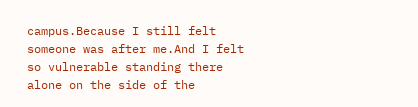campus.Because I still felt someone was after me.And I felt so vulnerable standing there alone on the side of the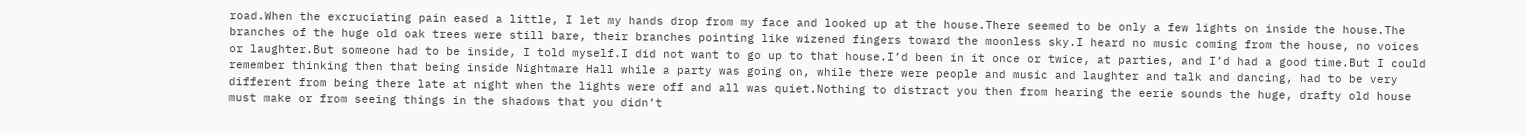road.When the excruciating pain eased a little, I let my hands drop from my face and looked up at the house.There seemed to be only a few lights on inside the house.The branches of the huge old oak trees were still bare, their branches pointing like wizened fingers toward the moonless sky.I heard no music coming from the house, no voices or laughter.But someone had to be inside, I told myself.I did not want to go up to that house.I’d been in it once or twice, at parties, and I’d had a good time.But I could remember thinking then that being inside Nightmare Hall while a party was going on, while there were people and music and laughter and talk and dancing, had to be very different from being there late at night when the lights were off and all was quiet.Nothing to distract you then from hearing the eerie sounds the huge, drafty old house must make or from seeing things in the shadows that you didn’t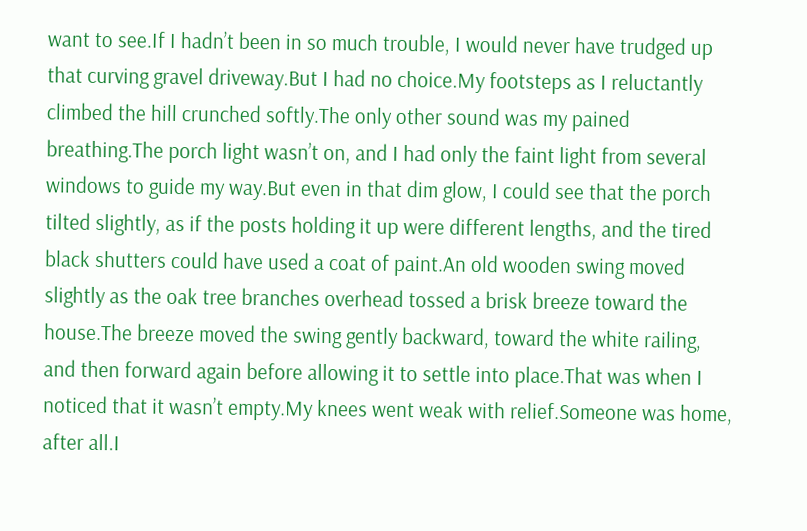want to see.If I hadn’t been in so much trouble, I would never have trudged up that curving gravel driveway.But I had no choice.My footsteps as I reluctantly climbed the hill crunched softly.The only other sound was my pained breathing.The porch light wasn’t on, and I had only the faint light from several windows to guide my way.But even in that dim glow, I could see that the porch tilted slightly, as if the posts holding it up were different lengths, and the tired black shutters could have used a coat of paint.An old wooden swing moved slightly as the oak tree branches overhead tossed a brisk breeze toward the house.The breeze moved the swing gently backward, toward the white railing, and then forward again before allowing it to settle into place.That was when I noticed that it wasn’t empty.My knees went weak with relief.Someone was home, after all.I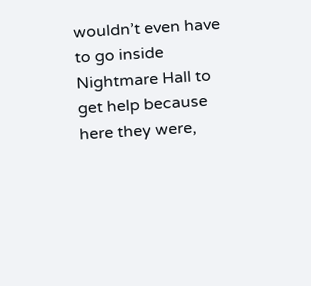wouldn’t even have to go inside Nightmare Hall to get help because here they were,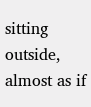sitting outside, almost as if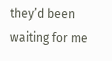they’d been waiting for me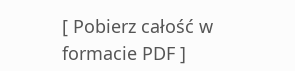[ Pobierz całość w formacie PDF ]